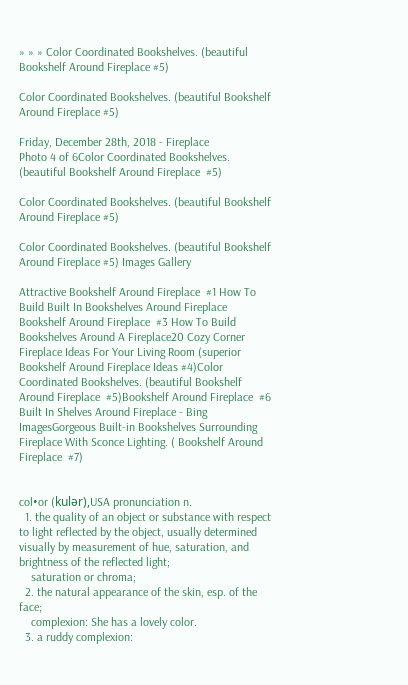» » » Color Coordinated Bookshelves. (beautiful Bookshelf Around Fireplace #5)

Color Coordinated Bookshelves. (beautiful Bookshelf Around Fireplace #5)

Friday, December 28th, 2018 - Fireplace
Photo 4 of 6Color Coordinated Bookshelves. (beautiful Bookshelf Around Fireplace  #5)

Color Coordinated Bookshelves. (beautiful Bookshelf Around Fireplace #5)

Color Coordinated Bookshelves. (beautiful Bookshelf Around Fireplace #5) Images Gallery

Attractive Bookshelf Around Fireplace  #1 How To Build Built In Bookshelves Around Fireplace Bookshelf Around Fireplace  #3 How To Build Bookshelves Around A Fireplace20 Cozy Corner Fireplace Ideas For Your Living Room (superior Bookshelf Around Fireplace Ideas #4)Color Coordinated Bookshelves. (beautiful Bookshelf Around Fireplace  #5)Bookshelf Around Fireplace  #6 Built In Shelves Around Fireplace - Bing ImagesGorgeous Built-in Bookshelves Surrounding Fireplace With Sconce Lighting. ( Bookshelf Around Fireplace  #7)


col•or (kulər),USA pronunciation n.
  1. the quality of an object or substance with respect to light reflected by the object, usually determined visually by measurement of hue, saturation, and brightness of the reflected light;
    saturation or chroma;
  2. the natural appearance of the skin, esp. of the face;
    complexion: She has a lovely color.
  3. a ruddy complexion: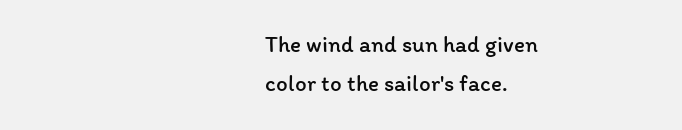The wind and sun had given color to the sailor's face.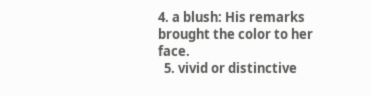4. a blush: His remarks brought the color to her face.
  5. vivid or distinctive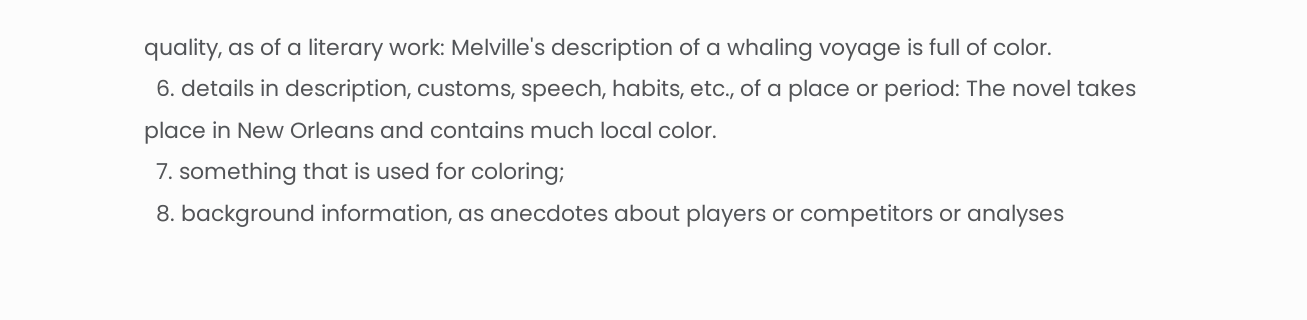quality, as of a literary work: Melville's description of a whaling voyage is full of color.
  6. details in description, customs, speech, habits, etc., of a place or period: The novel takes place in New Orleans and contains much local color.
  7. something that is used for coloring;
  8. background information, as anecdotes about players or competitors or analyses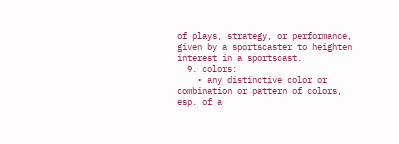of plays, strategy, or performance, given by a sportscaster to heighten interest in a sportscast.
  9. colors:
    • any distinctive color or combination or pattern of colors, esp. of a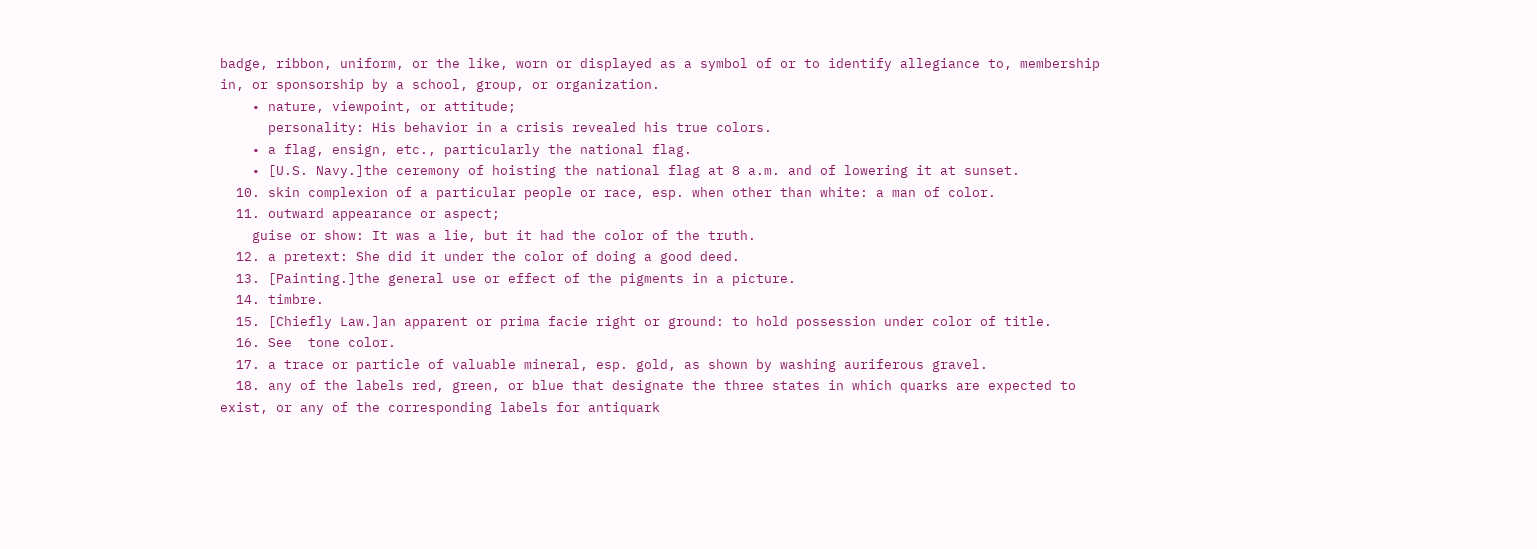badge, ribbon, uniform, or the like, worn or displayed as a symbol of or to identify allegiance to, membership in, or sponsorship by a school, group, or organization.
    • nature, viewpoint, or attitude;
      personality: His behavior in a crisis revealed his true colors.
    • a flag, ensign, etc., particularly the national flag.
    • [U.S. Navy.]the ceremony of hoisting the national flag at 8 a.m. and of lowering it at sunset.
  10. skin complexion of a particular people or race, esp. when other than white: a man of color.
  11. outward appearance or aspect;
    guise or show: It was a lie, but it had the color of the truth.
  12. a pretext: She did it under the color of doing a good deed.
  13. [Painting.]the general use or effect of the pigments in a picture.
  14. timbre.
  15. [Chiefly Law.]an apparent or prima facie right or ground: to hold possession under color of title.
  16. See  tone color.
  17. a trace or particle of valuable mineral, esp. gold, as shown by washing auriferous gravel.
  18. any of the labels red, green, or blue that designate the three states in which quarks are expected to exist, or any of the corresponding labels for antiquark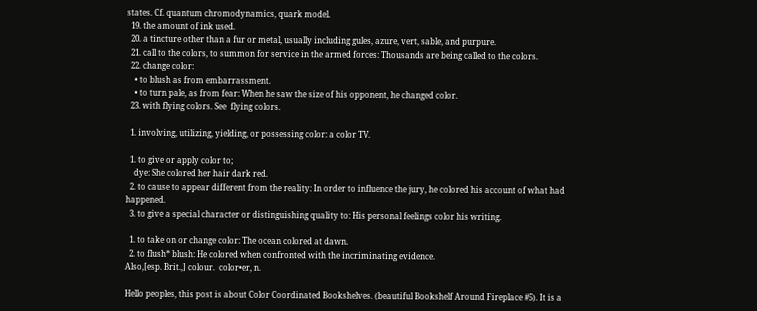states. Cf. quantum chromodynamics, quark model.
  19. the amount of ink used.
  20. a tincture other than a fur or metal, usually including gules, azure, vert, sable, and purpure.
  21. call to the colors, to summon for service in the armed forces: Thousands are being called to the colors.
  22. change color:
    • to blush as from embarrassment.
    • to turn pale, as from fear: When he saw the size of his opponent, he changed color.
  23. with flying colors. See  flying colors.

  1. involving, utilizing, yielding, or possessing color: a color TV.

  1. to give or apply color to;
    dye: She colored her hair dark red.
  2. to cause to appear different from the reality: In order to influence the jury, he colored his account of what had happened.
  3. to give a special character or distinguishing quality to: His personal feelings color his writing.

  1. to take on or change color: The ocean colored at dawn.
  2. to flush* blush: He colored when confronted with the incriminating evidence.
Also,[esp. Brit.,] colour.  color•er, n.

Hello peoples, this post is about Color Coordinated Bookshelves. (beautiful Bookshelf Around Fireplace #5). It is a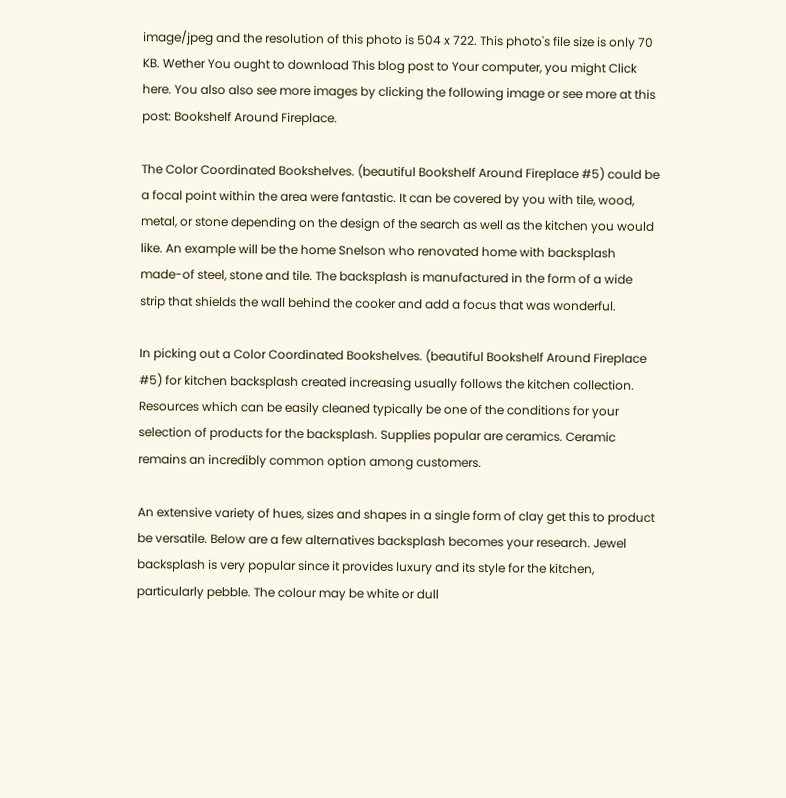image/jpeg and the resolution of this photo is 504 x 722. This photo's file size is only 70 KB. Wether You ought to download This blog post to Your computer, you might Click here. You also also see more images by clicking the following image or see more at this post: Bookshelf Around Fireplace.

The Color Coordinated Bookshelves. (beautiful Bookshelf Around Fireplace #5) could be a focal point within the area were fantastic. It can be covered by you with tile, wood, metal, or stone depending on the design of the search as well as the kitchen you would like. An example will be the home Snelson who renovated home with backsplash made-of steel, stone and tile. The backsplash is manufactured in the form of a wide strip that shields the wall behind the cooker and add a focus that was wonderful.

In picking out a Color Coordinated Bookshelves. (beautiful Bookshelf Around Fireplace #5) for kitchen backsplash created increasing usually follows the kitchen collection. Resources which can be easily cleaned typically be one of the conditions for your selection of products for the backsplash. Supplies popular are ceramics. Ceramic remains an incredibly common option among customers.

An extensive variety of hues, sizes and shapes in a single form of clay get this to product be versatile. Below are a few alternatives backsplash becomes your research. Jewel backsplash is very popular since it provides luxury and its style for the kitchen, particularly pebble. The colour may be white or dull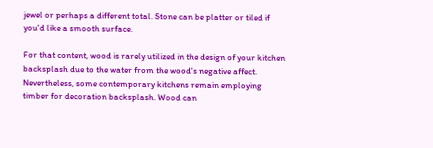jewel or perhaps a different total. Stone can be platter or tiled if you'd like a smooth surface.

For that content, wood is rarely utilized in the design of your kitchen backsplash due to the water from the wood's negative affect. Nevertheless, some contemporary kitchens remain employing timber for decoration backsplash. Wood can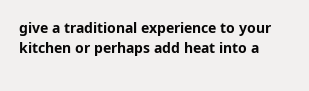give a traditional experience to your kitchen or perhaps add heat into a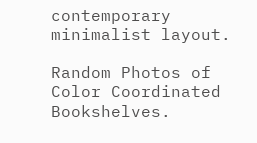contemporary minimalist layout.

Random Photos of Color Coordinated Bookshelves.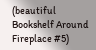(beautiful Bookshelf Around Fireplace #5)